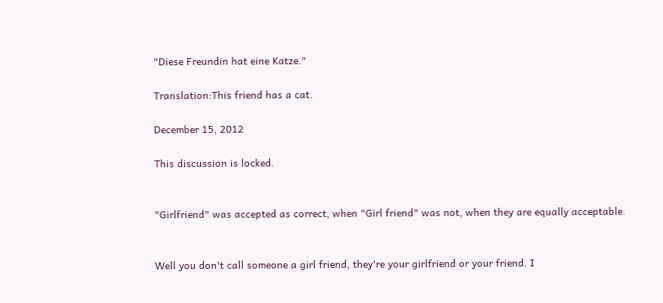"Diese Freundin hat eine Katze."

Translation:This friend has a cat.

December 15, 2012

This discussion is locked.


"Girlfriend" was accepted as correct, when "Girl friend" was not, when they are equally acceptable.


Well you don't call someone a girl friend, they're your girlfriend or your friend. I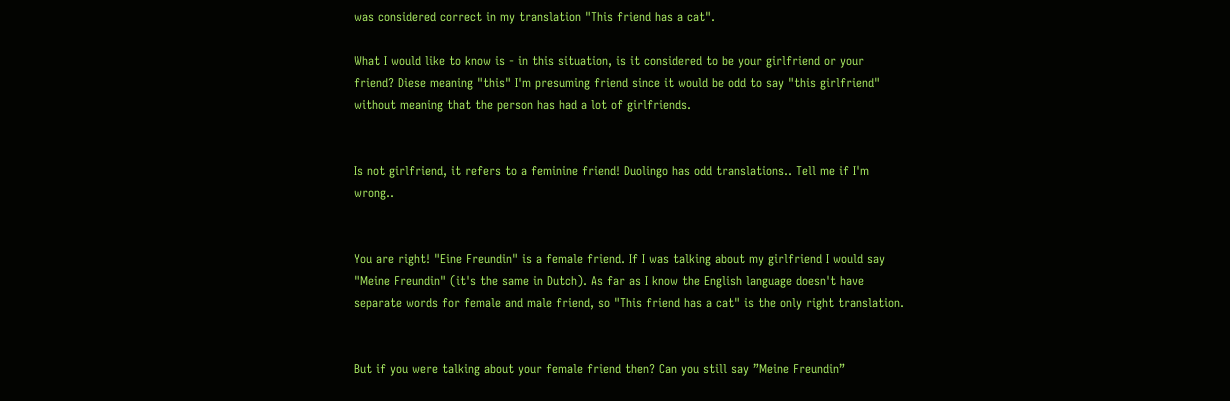was considered correct in my translation "This friend has a cat".

What I would like to know is - in this situation, is it considered to be your girlfriend or your friend? Diese meaning "this" I'm presuming friend since it would be odd to say "this girlfriend" without meaning that the person has had a lot of girlfriends.


Is not girlfriend, it refers to a feminine friend! Duolingo has odd translations.. Tell me if I'm wrong..


You are right! "Eine Freundin" is a female friend. If I was talking about my girlfriend I would say "Meine Freundin" (it's the same in Dutch). As far as I know the English language doesn't have separate words for female and male friend, so "This friend has a cat" is the only right translation.


But if you were talking about your female friend then? Can you still say ”Meine Freundin”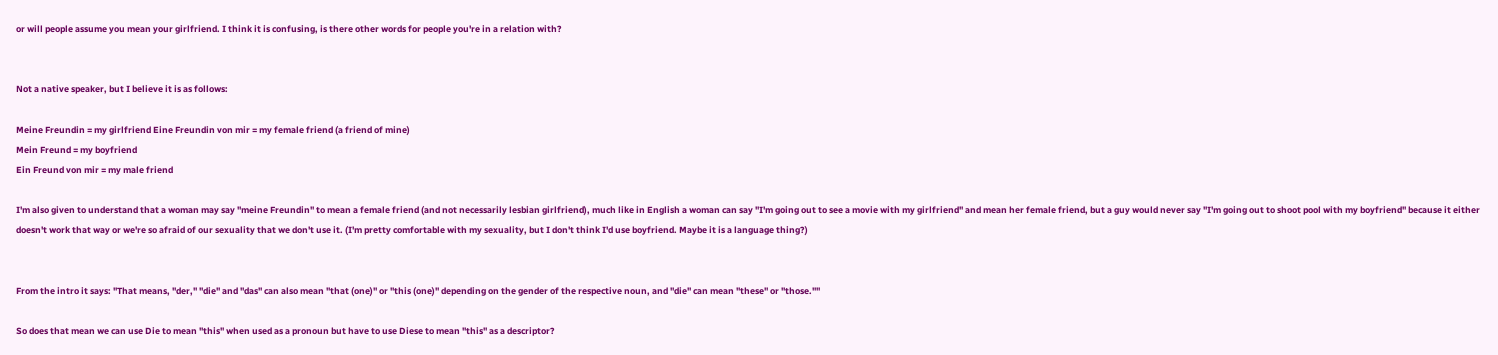or will people assume you mean your girlfriend. I think it is confusing, is there other words for people you're in a relation with?


Not a native speaker, but I believe it is as follows:

Meine Freundin = my girlfriend Eine Freundin von mir = my female friend (a friend of mine)
Mein Freund = my boyfriend
Ein Freund von mir = my male friend

I'm also given to understand that a woman may say "meine Freundin" to mean a female friend (and not necessarily lesbian girlfriend), much like in English a woman can say "I'm going out to see a movie with my girlfriend" and mean her female friend, but a guy would never say "I'm going out to shoot pool with my boyfriend" because it either doesn't work that way or we're so afraid of our sexuality that we don't use it. (I'm pretty comfortable with my sexuality, but I don't think I'd use boyfriend. Maybe it is a language thing?)


From the intro it says: "That means, "der," "die" and "das" can also mean "that (one)" or "this (one)" depending on the gender of the respective noun, and "die" can mean "these" or "those.""

So does that mean we can use Die to mean "this" when used as a pronoun but have to use Diese to mean "this" as a descriptor?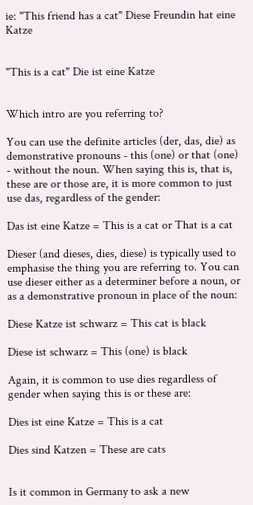ie: "This friend has a cat" Diese Freundin hat eine Katze


"This is a cat" Die ist eine Katze


Which intro are you referring to?

You can use the definite articles (der, das, die) as demonstrative pronouns - this (one) or that (one) - without the noun. When saying this is, that is, these are or those are, it is more common to just use das, regardless of the gender:

Das ist eine Katze = This is a cat or That is a cat

Dieser (and dieses, dies, diese) is typically used to emphasise the thing you are referring to. You can use dieser either as a determiner before a noun, or as a demonstrative pronoun in place of the noun:

Diese Katze ist schwarz = This cat is black

Diese ist schwarz = This (one) is black

Again, it is common to use dies regardless of gender when saying this is or these are:

Dies ist eine Katze = This is a cat

Dies sind Katzen = These are cats


Is it common in Germany to ask a new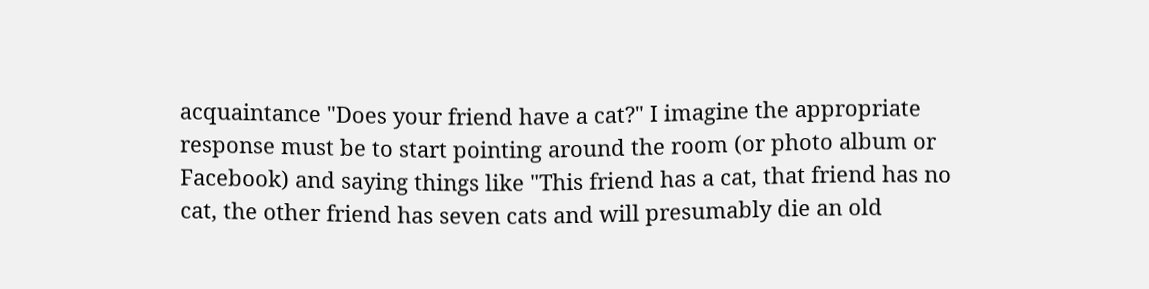acquaintance "Does your friend have a cat?" I imagine the appropriate response must be to start pointing around the room (or photo album or Facebook) and saying things like "This friend has a cat, that friend has no cat, the other friend has seven cats and will presumably die an old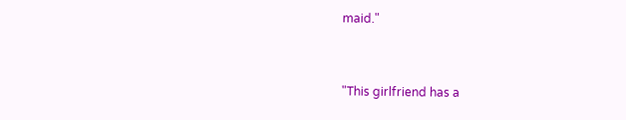maid."


"This girlfriend has a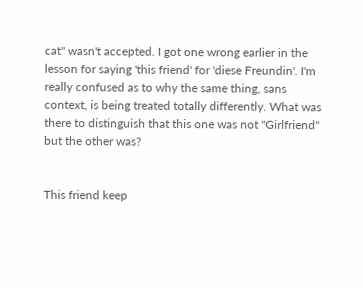cat" wasn't accepted. I got one wrong earlier in the lesson for saying 'this friend' for 'diese Freundin'. I'm really confused as to why the same thing, sans context, is being treated totally differently. What was there to distinguish that this one was not "Girlfriend" but the other was?


This friend keep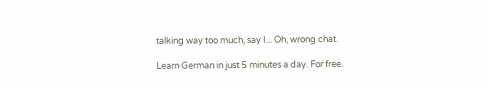talking way too much, say I... Oh, wrong chat.

Learn German in just 5 minutes a day. For free.